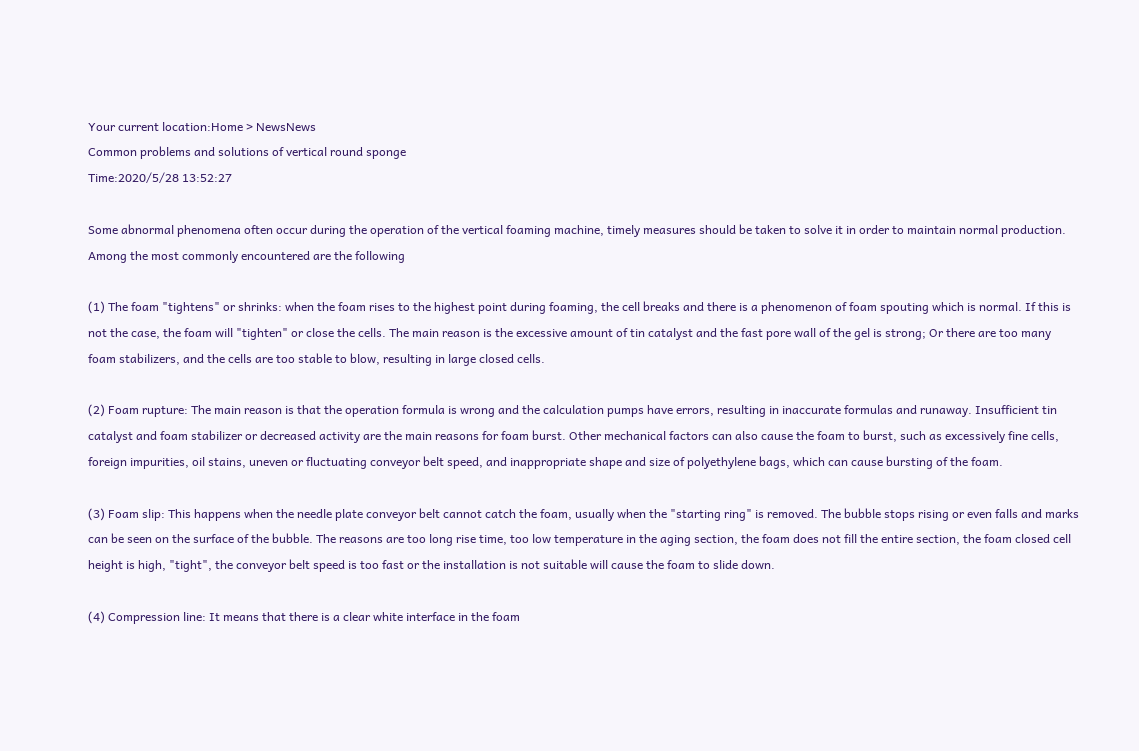Your current location:Home > NewsNews
Common problems and solutions of vertical round sponge
Time:2020/5/28 13:52:27

Some abnormal phenomena often occur during the operation of the vertical foaming machine, timely measures should be taken to solve it in order to maintain normal production. Among the most commonly encountered are the following

(1) The foam "tightens" or shrinks: when the foam rises to the highest point during foaming, the cell breaks and there is a phenomenon of foam spouting which is normal. If this is not the case, the foam will "tighten" or close the cells. The main reason is the excessive amount of tin catalyst and the fast pore wall of the gel is strong; Or there are too many foam stabilizers, and the cells are too stable to blow, resulting in large closed cells.

(2) Foam rupture: The main reason is that the operation formula is wrong and the calculation pumps have errors, resulting in inaccurate formulas and runaway. Insufficient tin catalyst and foam stabilizer or decreased activity are the main reasons for foam burst. Other mechanical factors can also cause the foam to burst, such as excessively fine cells, foreign impurities, oil stains, uneven or fluctuating conveyor belt speed, and inappropriate shape and size of polyethylene bags, which can cause bursting of the foam.

(3) Foam slip: This happens when the needle plate conveyor belt cannot catch the foam, usually when the "starting ring" is removed. The bubble stops rising or even falls and marks can be seen on the surface of the bubble. The reasons are too long rise time, too low temperature in the aging section, the foam does not fill the entire section, the foam closed cell height is high, "tight", the conveyor belt speed is too fast or the installation is not suitable will cause the foam to slide down.

(4) Compression line: It means that there is a clear white interface in the foam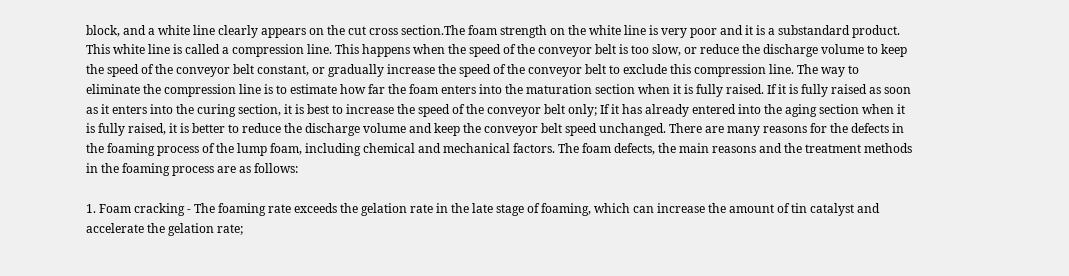block, and a white line clearly appears on the cut cross section.The foam strength on the white line is very poor and it is a substandard product. This white line is called a compression line. This happens when the speed of the conveyor belt is too slow, or reduce the discharge volume to keep the speed of the conveyor belt constant, or gradually increase the speed of the conveyor belt to exclude this compression line. The way to eliminate the compression line is to estimate how far the foam enters into the maturation section when it is fully raised. If it is fully raised as soon as it enters into the curing section, it is best to increase the speed of the conveyor belt only; If it has already entered into the aging section when it is fully raised, it is better to reduce the discharge volume and keep the conveyor belt speed unchanged. There are many reasons for the defects in the foaming process of the lump foam, including chemical and mechanical factors. The foam defects, the main reasons and the treatment methods in the foaming process are as follows:

1. Foam cracking - The foaming rate exceeds the gelation rate in the late stage of foaming, which can increase the amount of tin catalyst and accelerate the gelation rate;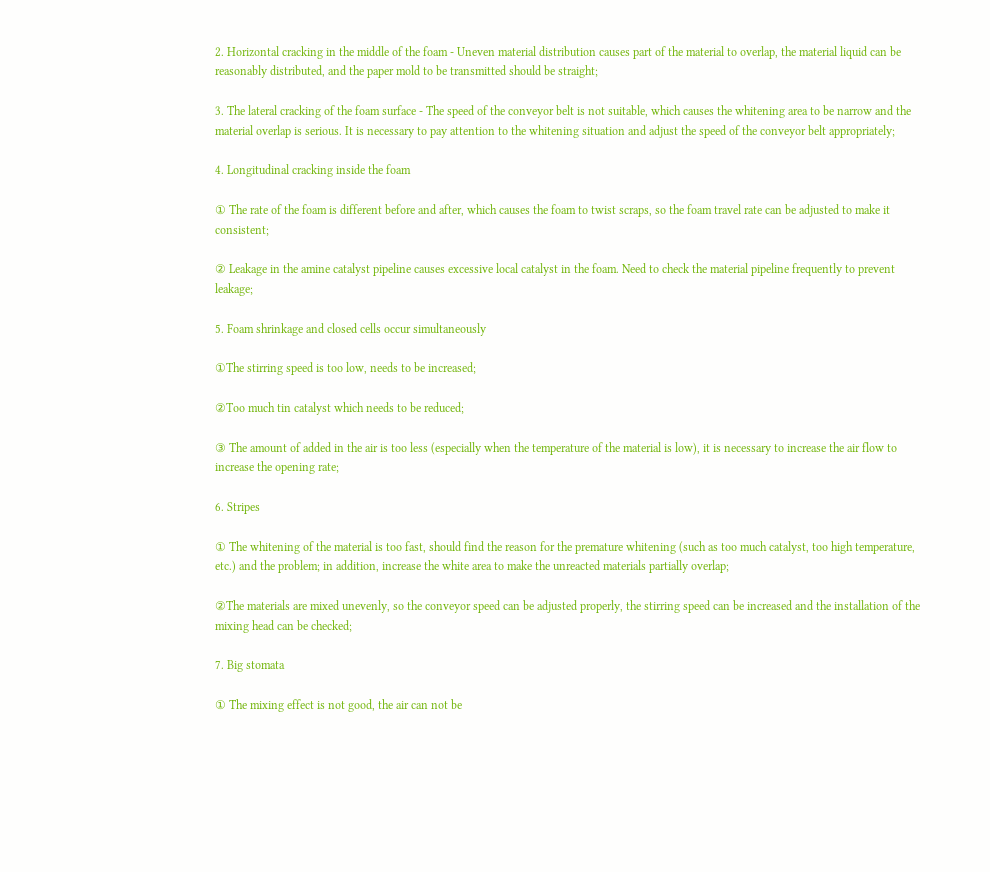2. Horizontal cracking in the middle of the foam - Uneven material distribution causes part of the material to overlap, the material liquid can be reasonably distributed, and the paper mold to be transmitted should be straight;

3. The lateral cracking of the foam surface - The speed of the conveyor belt is not suitable, which causes the whitening area to be narrow and the material overlap is serious. It is necessary to pay attention to the whitening situation and adjust the speed of the conveyor belt appropriately;

4. Longitudinal cracking inside the foam

① The rate of the foam is different before and after, which causes the foam to twist scraps, so the foam travel rate can be adjusted to make it consistent;

② Leakage in the amine catalyst pipeline causes excessive local catalyst in the foam. Need to check the material pipeline frequently to prevent leakage;

5. Foam shrinkage and closed cells occur simultaneously

①The stirring speed is too low, needs to be increased;

②Too much tin catalyst which needs to be reduced;

③ The amount of added in the air is too less (especially when the temperature of the material is low), it is necessary to increase the air flow to increase the opening rate;

6. Stripes

① The whitening of the material is too fast, should find the reason for the premature whitening (such as too much catalyst, too high temperature, etc.) and the problem; in addition, increase the white area to make the unreacted materials partially overlap;

②The materials are mixed unevenly, so the conveyor speed can be adjusted properly, the stirring speed can be increased and the installation of the mixing head can be checked;

7. Big stomata

① The mixing effect is not good, the air can not be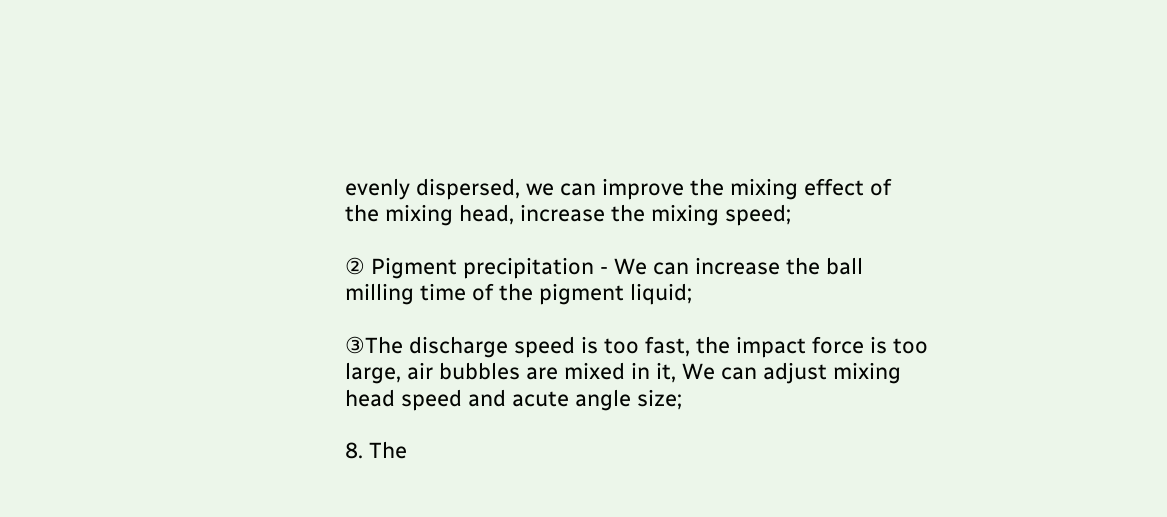evenly dispersed, we can improve the mixing effect of the mixing head, increase the mixing speed;

② Pigment precipitation - We can increase the ball milling time of the pigment liquid;

③The discharge speed is too fast, the impact force is too large, air bubbles are mixed in it, We can adjust mixing head speed and acute angle size;

8. The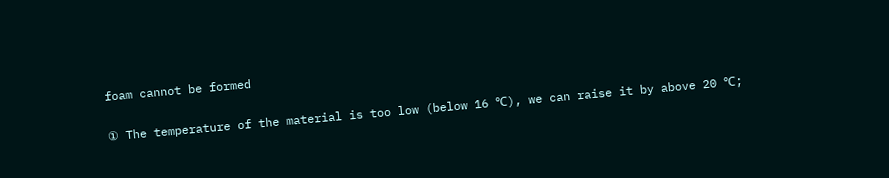foam cannot be formed

① The temperature of the material is too low (below 16 ℃), we can raise it by above 20 ℃;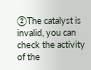②The catalyst is invalid, you can check the activity of the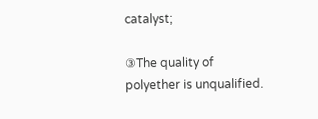catalyst;

③The quality of polyether is unqualified.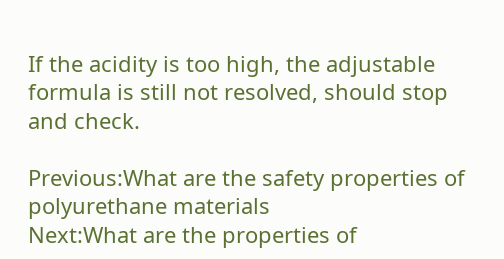If the acidity is too high, the adjustable formula is still not resolved, should stop and check.

Previous:What are the safety properties of polyurethane materials
Next:What are the properties of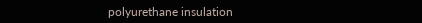polyurethane insulation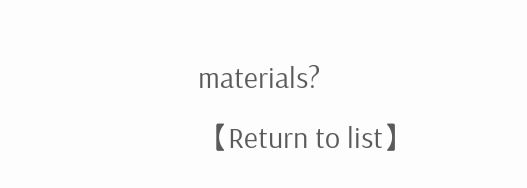materials?
【Return to list】